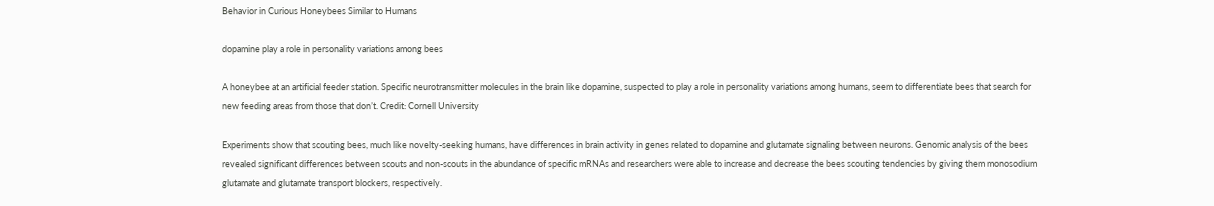Behavior in Curious Honeybees Similar to Humans

dopamine play a role in personality variations among bees

A honeybee at an artificial feeder station. Specific neurotransmitter molecules in the brain like dopamine, suspected to play a role in personality variations among humans, seem to differentiate bees that search for new feeding areas from those that don’t. Credit: Cornell University

Experiments show that scouting bees, much like novelty-seeking humans, have differences in brain activity in genes related to dopamine and glutamate signaling between neurons. Genomic analysis of the bees revealed significant differences between scouts and non-scouts in the abundance of specific mRNAs and researchers were able to increase and decrease the bees scouting tendencies by giving them monosodium glutamate and glutamate transport blockers, respectively.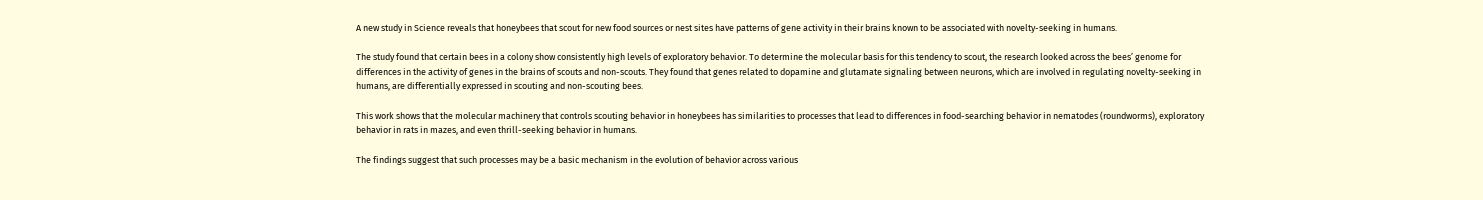A new study in Science reveals that honeybees that scout for new food sources or nest sites have patterns of gene activity in their brains known to be associated with novelty-seeking in humans.

The study found that certain bees in a colony show consistently high levels of exploratory behavior. To determine the molecular basis for this tendency to scout, the research looked across the bees’ genome for differences in the activity of genes in the brains of scouts and non-scouts. They found that genes related to dopamine and glutamate signaling between neurons, which are involved in regulating novelty-seeking in humans, are differentially expressed in scouting and non-scouting bees.

This work shows that the molecular machinery that controls scouting behavior in honeybees has similarities to processes that lead to differences in food-searching behavior in nematodes (roundworms), exploratory behavior in rats in mazes, and even thrill-seeking behavior in humans.

The findings suggest that such processes may be a basic mechanism in the evolution of behavior across various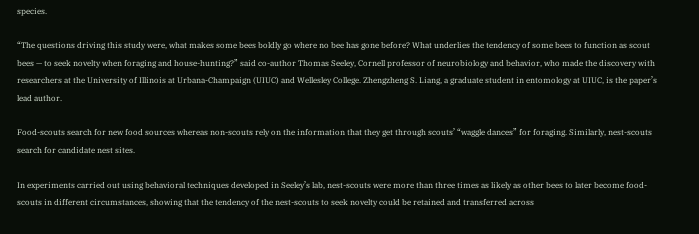species.

“The questions driving this study were, what makes some bees boldly go where no bee has gone before? What underlies the tendency of some bees to function as scout bees — to seek novelty when foraging and house-hunting?” said co-author Thomas Seeley, Cornell professor of neurobiology and behavior, who made the discovery with researchers at the University of Illinois at Urbana-Champaign (UIUC) and Wellesley College. Zhengzheng S. Liang, a graduate student in entomology at UIUC, is the paper’s lead author.

Food-scouts search for new food sources whereas non-scouts rely on the information that they get through scouts’ “waggle dances” for foraging. Similarly, nest-scouts search for candidate nest sites.

In experiments carried out using behavioral techniques developed in Seeley’s lab, nest-scouts were more than three times as likely as other bees to later become food-scouts in different circumstances, showing that the tendency of the nest-scouts to seek novelty could be retained and transferred across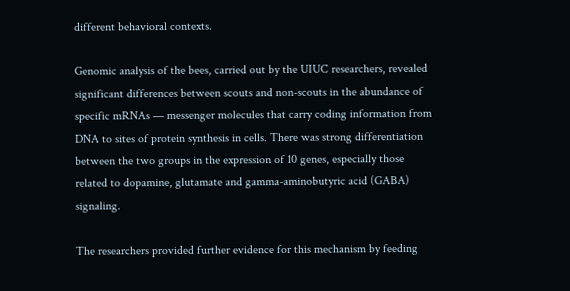different behavioral contexts.

Genomic analysis of the bees, carried out by the UIUC researchers, revealed significant differences between scouts and non-scouts in the abundance of specific mRNAs — messenger molecules that carry coding information from DNA to sites of protein synthesis in cells. There was strong differentiation between the two groups in the expression of 10 genes, especially those related to dopamine, glutamate and gamma-aminobutyric acid (GABA) signaling.

The researchers provided further evidence for this mechanism by feeding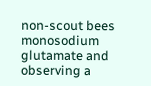non-scout bees monosodium glutamate and observing a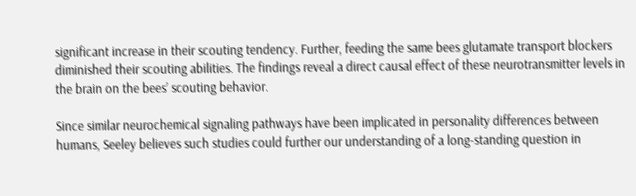significant increase in their scouting tendency. Further, feeding the same bees glutamate transport blockers diminished their scouting abilities. The findings reveal a direct causal effect of these neurotransmitter levels in the brain on the bees’ scouting behavior.

Since similar neurochemical signaling pathways have been implicated in personality differences between humans, Seeley believes such studies could further our understanding of a long-standing question in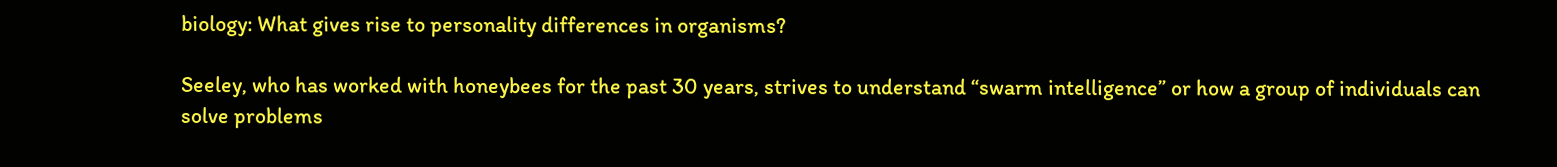biology: What gives rise to personality differences in organisms?

Seeley, who has worked with honeybees for the past 30 years, strives to understand “swarm intelligence” or how a group of individuals can solve problems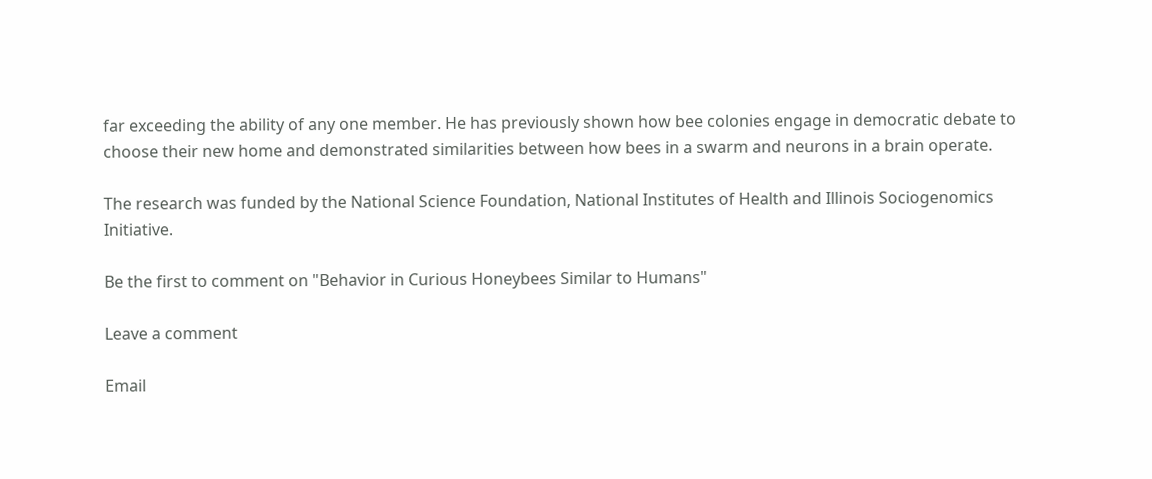far exceeding the ability of any one member. He has previously shown how bee colonies engage in democratic debate to choose their new home and demonstrated similarities between how bees in a swarm and neurons in a brain operate.

The research was funded by the National Science Foundation, National Institutes of Health and Illinois Sociogenomics Initiative.

Be the first to comment on "Behavior in Curious Honeybees Similar to Humans"

Leave a comment

Email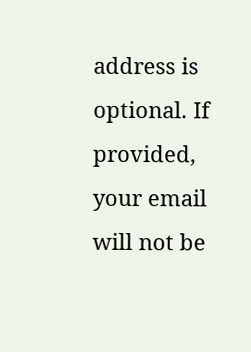address is optional. If provided, your email will not be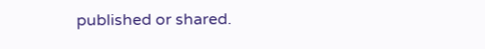published or shared.